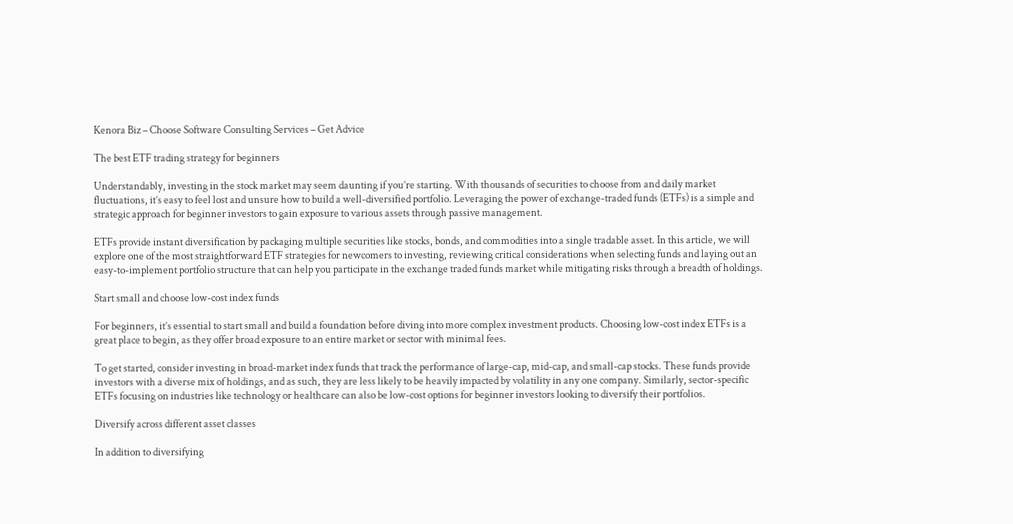Kenora Biz – Choose Software Consulting Services – Get Advice

The best ETF trading strategy for beginners

Understandably, investing in the stock market may seem daunting if you’re starting. With thousands of securities to choose from and daily market fluctuations, it’s easy to feel lost and unsure how to build a well-diversified portfolio. Leveraging the power of exchange-traded funds (ETFs) is a simple and strategic approach for beginner investors to gain exposure to various assets through passive management.

ETFs provide instant diversification by packaging multiple securities like stocks, bonds, and commodities into a single tradable asset. In this article, we will explore one of the most straightforward ETF strategies for newcomers to investing, reviewing critical considerations when selecting funds and laying out an easy-to-implement portfolio structure that can help you participate in the exchange traded funds market while mitigating risks through a breadth of holdings.

Start small and choose low-cost index funds

For beginners, it’s essential to start small and build a foundation before diving into more complex investment products. Choosing low-cost index ETFs is a great place to begin, as they offer broad exposure to an entire market or sector with minimal fees.

To get started, consider investing in broad-market index funds that track the performance of large-cap, mid-cap, and small-cap stocks. These funds provide investors with a diverse mix of holdings, and as such, they are less likely to be heavily impacted by volatility in any one company. Similarly, sector-specific ETFs focusing on industries like technology or healthcare can also be low-cost options for beginner investors looking to diversify their portfolios.

Diversify across different asset classes

In addition to diversifying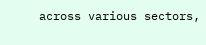across various sectors,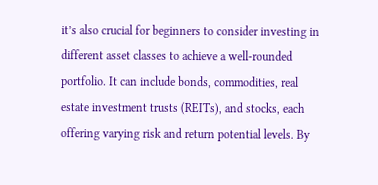it’s also crucial for beginners to consider investing in different asset classes to achieve a well-rounded portfolio. It can include bonds, commodities, real estate investment trusts (REITs), and stocks, each offering varying risk and return potential levels. By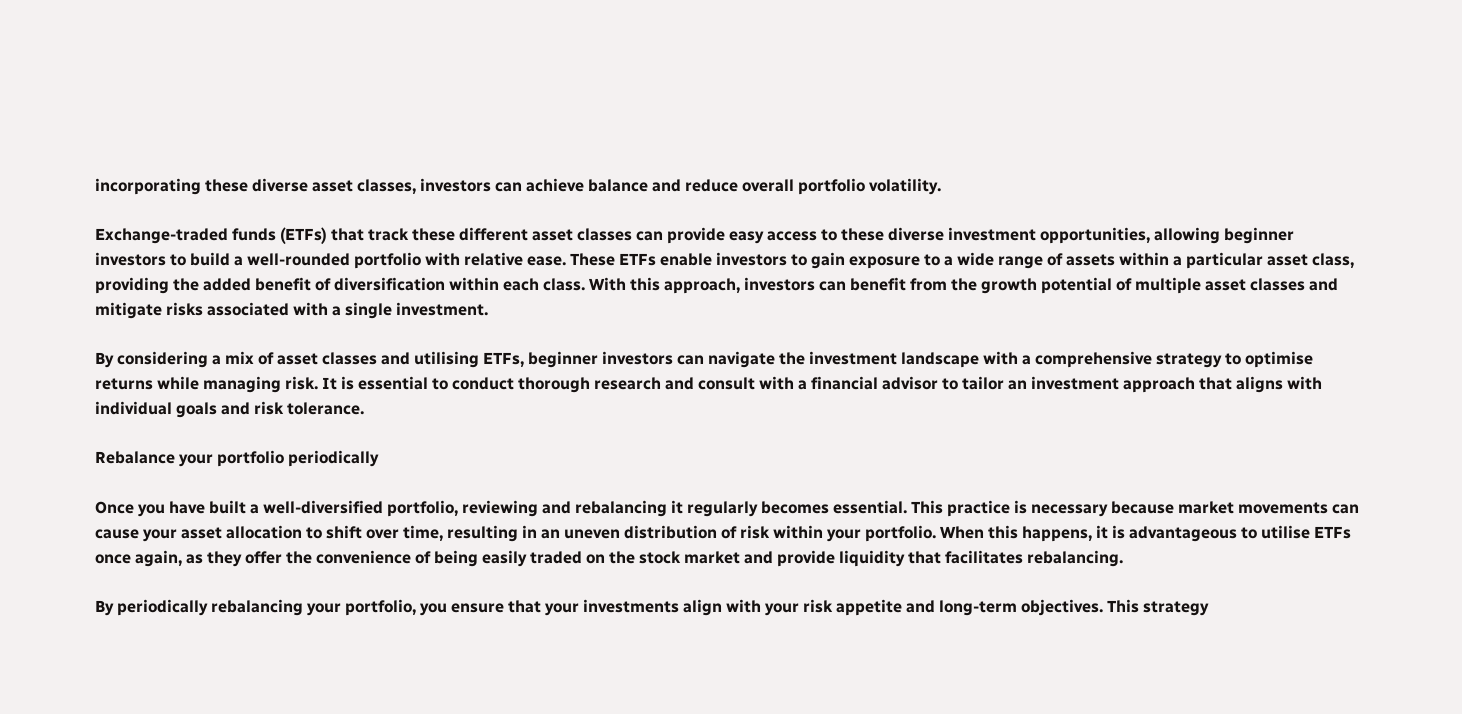incorporating these diverse asset classes, investors can achieve balance and reduce overall portfolio volatility.

Exchange-traded funds (ETFs) that track these different asset classes can provide easy access to these diverse investment opportunities, allowing beginner investors to build a well-rounded portfolio with relative ease. These ETFs enable investors to gain exposure to a wide range of assets within a particular asset class, providing the added benefit of diversification within each class. With this approach, investors can benefit from the growth potential of multiple asset classes and mitigate risks associated with a single investment.

By considering a mix of asset classes and utilising ETFs, beginner investors can navigate the investment landscape with a comprehensive strategy to optimise returns while managing risk. It is essential to conduct thorough research and consult with a financial advisor to tailor an investment approach that aligns with individual goals and risk tolerance.

Rebalance your portfolio periodically

Once you have built a well-diversified portfolio, reviewing and rebalancing it regularly becomes essential. This practice is necessary because market movements can cause your asset allocation to shift over time, resulting in an uneven distribution of risk within your portfolio. When this happens, it is advantageous to utilise ETFs once again, as they offer the convenience of being easily traded on the stock market and provide liquidity that facilitates rebalancing.

By periodically rebalancing your portfolio, you ensure that your investments align with your risk appetite and long-term objectives. This strategy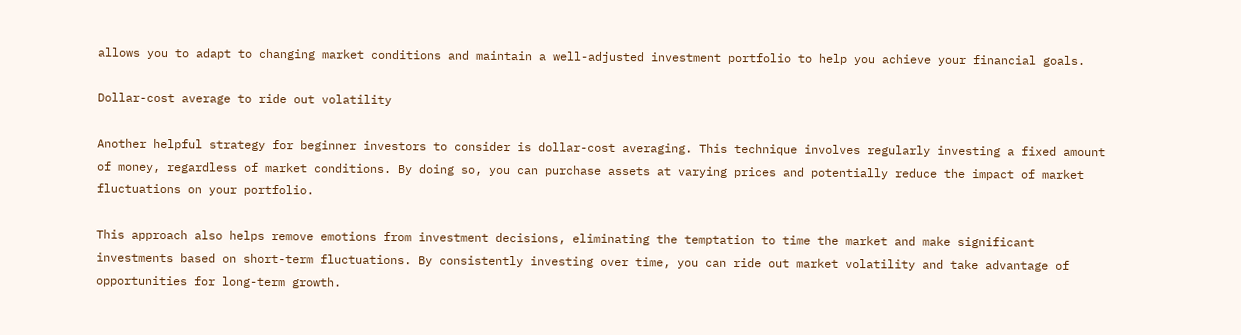allows you to adapt to changing market conditions and maintain a well-adjusted investment portfolio to help you achieve your financial goals.

Dollar-cost average to ride out volatility

Another helpful strategy for beginner investors to consider is dollar-cost averaging. This technique involves regularly investing a fixed amount of money, regardless of market conditions. By doing so, you can purchase assets at varying prices and potentially reduce the impact of market fluctuations on your portfolio.

This approach also helps remove emotions from investment decisions, eliminating the temptation to time the market and make significant investments based on short-term fluctuations. By consistently investing over time, you can ride out market volatility and take advantage of opportunities for long-term growth.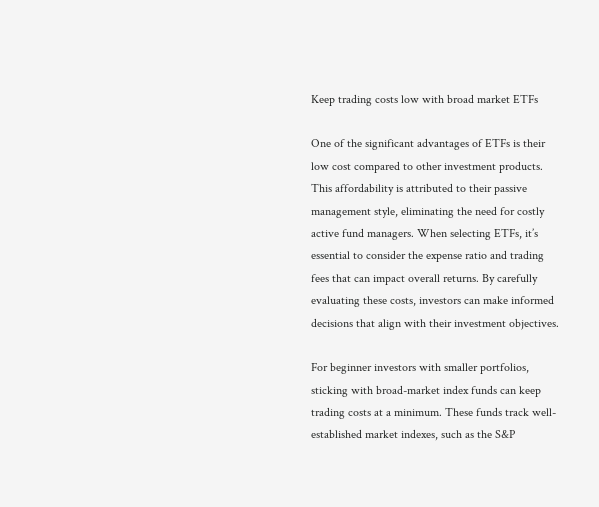Keep trading costs low with broad market ETFs

One of the significant advantages of ETFs is their low cost compared to other investment products. This affordability is attributed to their passive management style, eliminating the need for costly active fund managers. When selecting ETFs, it’s essential to consider the expense ratio and trading fees that can impact overall returns. By carefully evaluating these costs, investors can make informed decisions that align with their investment objectives.

For beginner investors with smaller portfolios, sticking with broad-market index funds can keep trading costs at a minimum. These funds track well-established market indexes, such as the S&P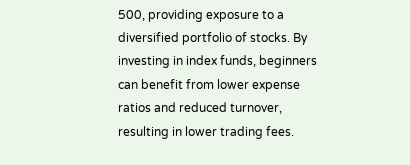500, providing exposure to a diversified portfolio of stocks. By investing in index funds, beginners can benefit from lower expense ratios and reduced turnover, resulting in lower trading fees.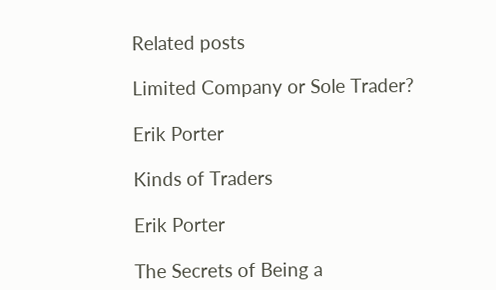Related posts

Limited Company or Sole Trader?

Erik Porter

Kinds of Traders

Erik Porter

The Secrets of Being a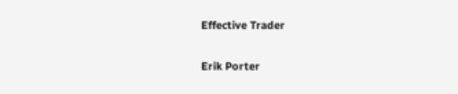Effective Trader

Erik Porter